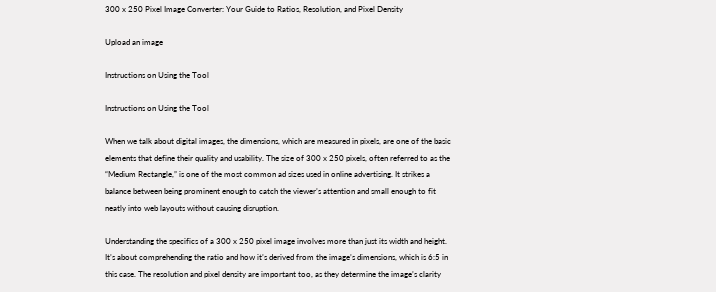300 x 250 Pixel Image Converter: Your Guide to Ratios, Resolution, and Pixel Density

Upload an image

Instructions on Using the Tool

Instructions on Using the Tool

When we talk about digital images, the dimensions, which are measured in pixels, are one of the basic elements that define their quality and usability. The size of 300 x 250 pixels, often referred to as the “Medium Rectangle,” is one of the most common ad sizes used in online advertising. It strikes a balance between being prominent enough to catch the viewer’s attention and small enough to fit neatly into web layouts without causing disruption.

Understanding the specifics of a 300 x 250 pixel image involves more than just its width and height. It’s about comprehending the ratio and how it’s derived from the image’s dimensions, which is 6:5 in this case. The resolution and pixel density are important too, as they determine the image’s clarity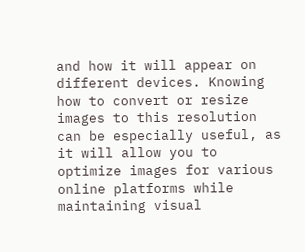and how it will appear on different devices. Knowing how to convert or resize images to this resolution can be especially useful, as it will allow you to optimize images for various online platforms while maintaining visual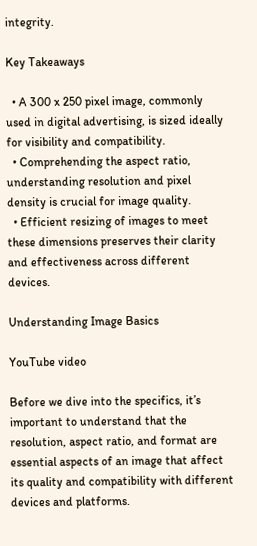integrity.

Key Takeaways

  • A 300 x 250 pixel image, commonly used in digital advertising, is sized ideally for visibility and compatibility.
  • Comprehending the aspect ratio, understanding resolution and pixel density is crucial for image quality.
  • Efficient resizing of images to meet these dimensions preserves their clarity and effectiveness across different devices.

Understanding Image Basics

YouTube video

Before we dive into the specifics, it’s important to understand that the resolution, aspect ratio, and format are essential aspects of an image that affect its quality and compatibility with different devices and platforms.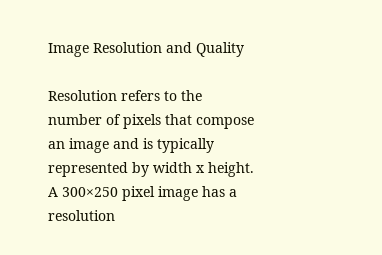Image Resolution and Quality

Resolution refers to the number of pixels that compose an image and is typically represented by width x height. A 300×250 pixel image has a resolution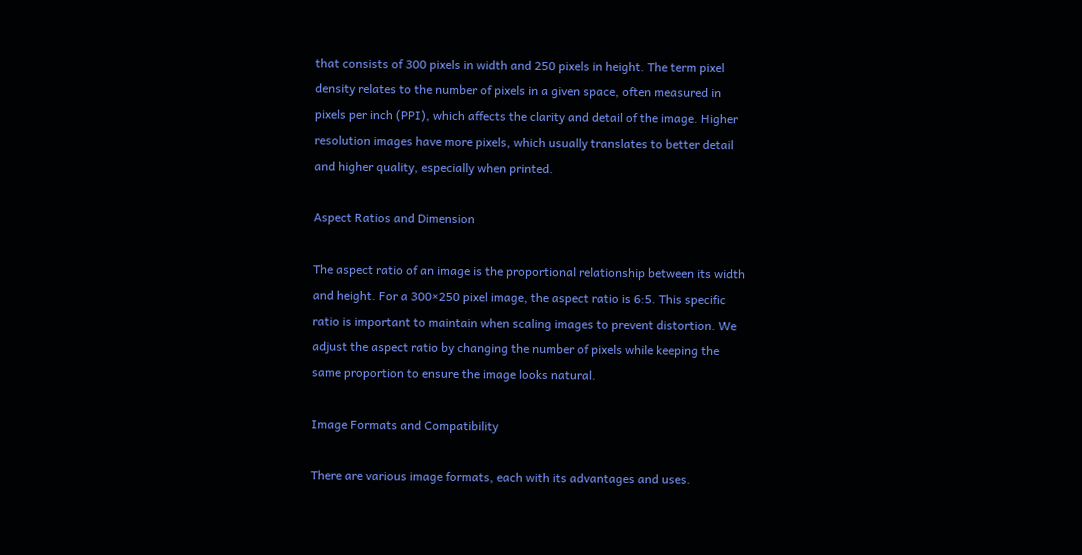that consists of 300 pixels in width and 250 pixels in height. The term pixel density relates to the number of pixels in a given space, often measured in pixels per inch (PPI), which affects the clarity and detail of the image. Higher resolution images have more pixels, which usually translates to better detail and higher quality, especially when printed.

Aspect Ratios and Dimension

The aspect ratio of an image is the proportional relationship between its width and height. For a 300×250 pixel image, the aspect ratio is 6:5. This specific ratio is important to maintain when scaling images to prevent distortion. We adjust the aspect ratio by changing the number of pixels while keeping the same proportion to ensure the image looks natural.

Image Formats and Compatibility

There are various image formats, each with its advantages and uses.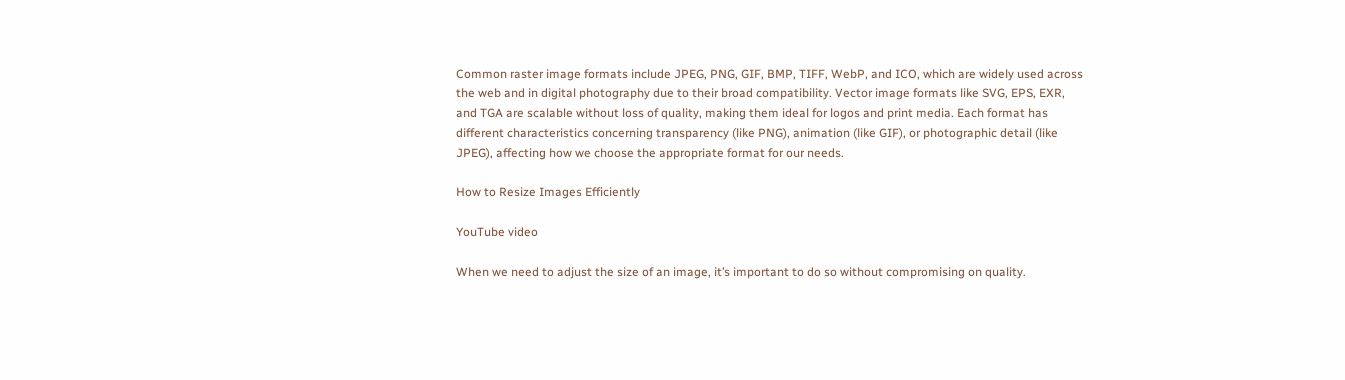Common raster image formats include JPEG, PNG, GIF, BMP, TIFF, WebP, and ICO, which are widely used across the web and in digital photography due to their broad compatibility. Vector image formats like SVG, EPS, EXR, and TGA are scalable without loss of quality, making them ideal for logos and print media. Each format has different characteristics concerning transparency (like PNG), animation (like GIF), or photographic detail (like JPEG), affecting how we choose the appropriate format for our needs.

How to Resize Images Efficiently

YouTube video

When we need to adjust the size of an image, it’s important to do so without compromising on quality.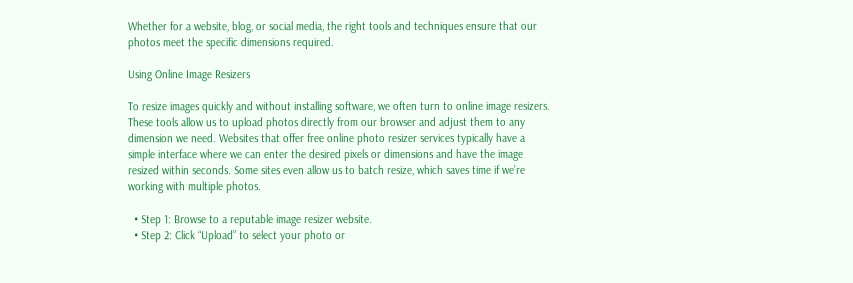Whether for a website, blog, or social media, the right tools and techniques ensure that our photos meet the specific dimensions required.

Using Online Image Resizers

To resize images quickly and without installing software, we often turn to online image resizers. These tools allow us to upload photos directly from our browser and adjust them to any dimension we need. Websites that offer free online photo resizer services typically have a simple interface where we can enter the desired pixels or dimensions and have the image resized within seconds. Some sites even allow us to batch resize, which saves time if we’re working with multiple photos.

  • Step 1: Browse to a reputable image resizer website.
  • Step 2: Click “Upload” to select your photo or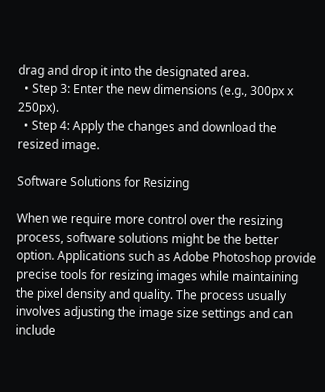drag and drop it into the designated area.
  • Step 3: Enter the new dimensions (e.g., 300px x 250px).
  • Step 4: Apply the changes and download the resized image.

Software Solutions for Resizing

When we require more control over the resizing process, software solutions might be the better option. Applications such as Adobe Photoshop provide precise tools for resizing images while maintaining the pixel density and quality. The process usually involves adjusting the image size settings and can include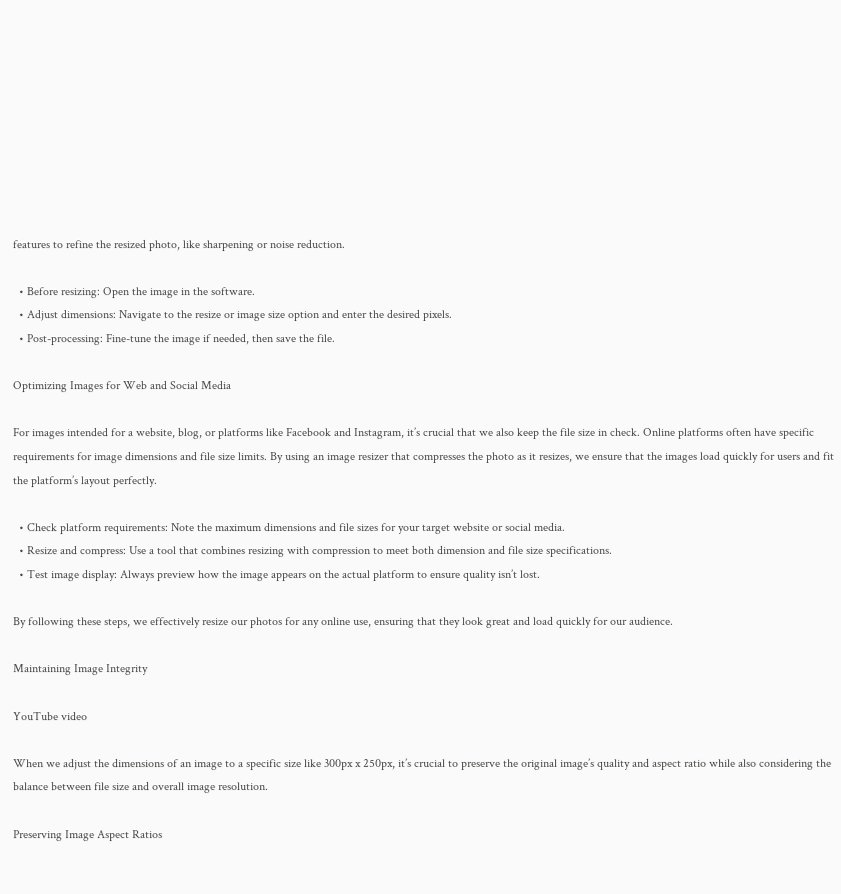features to refine the resized photo, like sharpening or noise reduction.

  • Before resizing: Open the image in the software.
  • Adjust dimensions: Navigate to the resize or image size option and enter the desired pixels.
  • Post-processing: Fine-tune the image if needed, then save the file.

Optimizing Images for Web and Social Media

For images intended for a website, blog, or platforms like Facebook and Instagram, it’s crucial that we also keep the file size in check. Online platforms often have specific requirements for image dimensions and file size limits. By using an image resizer that compresses the photo as it resizes, we ensure that the images load quickly for users and fit the platform’s layout perfectly.

  • Check platform requirements: Note the maximum dimensions and file sizes for your target website or social media.
  • Resize and compress: Use a tool that combines resizing with compression to meet both dimension and file size specifications.
  • Test image display: Always preview how the image appears on the actual platform to ensure quality isn’t lost.

By following these steps, we effectively resize our photos for any online use, ensuring that they look great and load quickly for our audience.

Maintaining Image Integrity

YouTube video

When we adjust the dimensions of an image to a specific size like 300px x 250px, it’s crucial to preserve the original image’s quality and aspect ratio while also considering the balance between file size and overall image resolution.

Preserving Image Aspect Ratios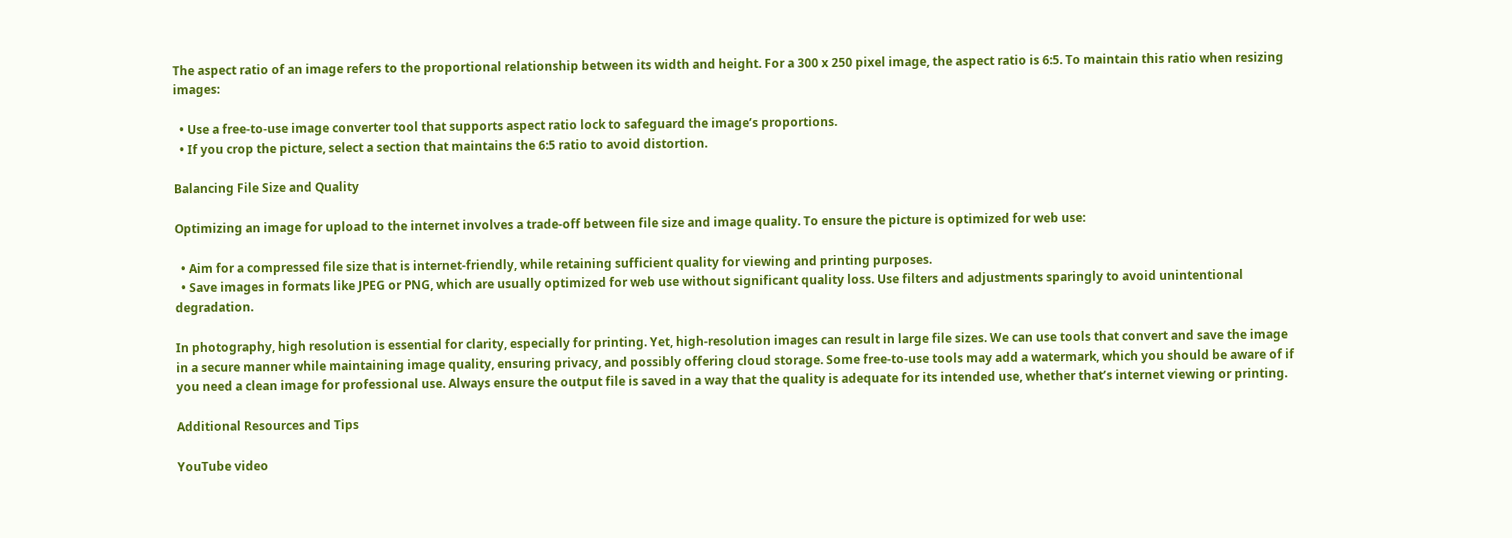The aspect ratio of an image refers to the proportional relationship between its width and height. For a 300 x 250 pixel image, the aspect ratio is 6:5. To maintain this ratio when resizing images:

  • Use a free-to-use image converter tool that supports aspect ratio lock to safeguard the image’s proportions.
  • If you crop the picture, select a section that maintains the 6:5 ratio to avoid distortion.

Balancing File Size and Quality

Optimizing an image for upload to the internet involves a trade-off between file size and image quality. To ensure the picture is optimized for web use:

  • Aim for a compressed file size that is internet-friendly, while retaining sufficient quality for viewing and printing purposes.
  • Save images in formats like JPEG or PNG, which are usually optimized for web use without significant quality loss. Use filters and adjustments sparingly to avoid unintentional degradation.

In photography, high resolution is essential for clarity, especially for printing. Yet, high-resolution images can result in large file sizes. We can use tools that convert and save the image in a secure manner while maintaining image quality, ensuring privacy, and possibly offering cloud storage. Some free-to-use tools may add a watermark, which you should be aware of if you need a clean image for professional use. Always ensure the output file is saved in a way that the quality is adequate for its intended use, whether that’s internet viewing or printing.

Additional Resources and Tips

YouTube video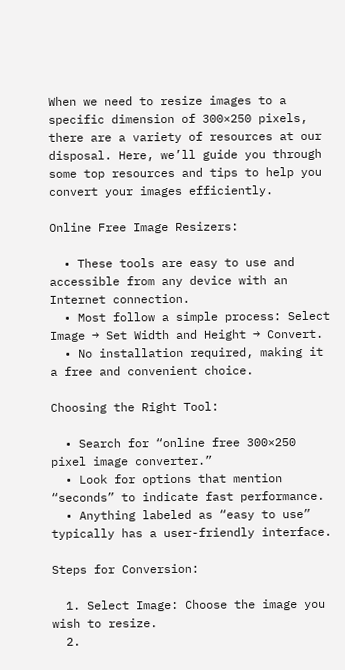When we need to resize images to a specific dimension of 300×250 pixels, there are a variety of resources at our disposal. Here, we’ll guide you through some top resources and tips to help you convert your images efficiently.

Online Free Image Resizers:

  • These tools are easy to use and accessible from any device with an Internet connection.
  • Most follow a simple process: Select Image → Set Width and Height → Convert.
  • No installation required, making it a free and convenient choice.

Choosing the Right Tool:

  • Search for “online free 300×250 pixel image converter.”
  • Look for options that mention “seconds” to indicate fast performance.
  • Anything labeled as “easy to use” typically has a user-friendly interface.

Steps for Conversion:

  1. Select Image: Choose the image you wish to resize.
  2.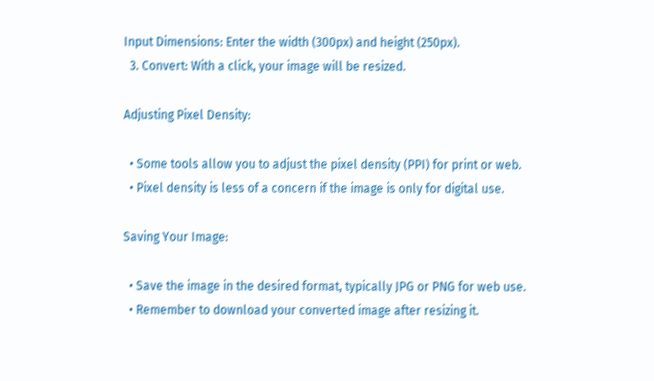Input Dimensions: Enter the width (300px) and height (250px).
  3. Convert: With a click, your image will be resized.

Adjusting Pixel Density:

  • Some tools allow you to adjust the pixel density (PPI) for print or web.
  • Pixel density is less of a concern if the image is only for digital use.

Saving Your Image:

  • Save the image in the desired format, typically JPG or PNG for web use.
  • Remember to download your converted image after resizing it.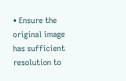• Ensure the original image has sufficient resolution to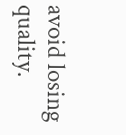avoid losing quality.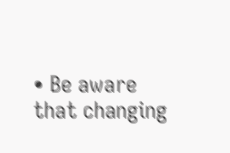• Be aware that changing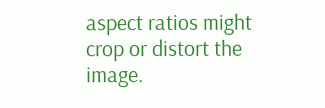aspect ratios might crop or distort the image.